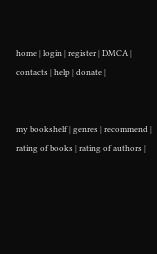home | login | register | DMCA | contacts | help | donate |


my bookshelf | genres | recommend | rating of books | rating of authors |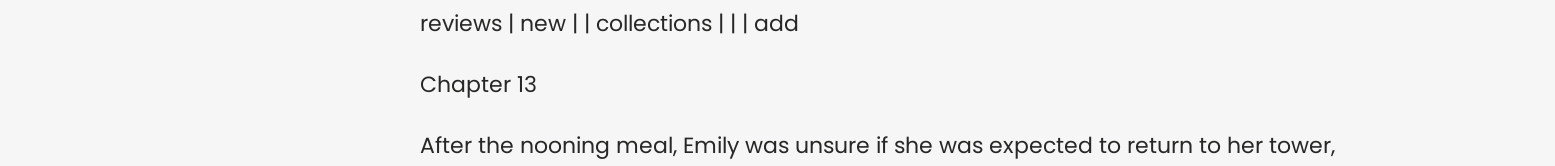reviews | new | | collections | | | add

Chapter 13

After the nooning meal, Emily was unsure if she was expected to return to her tower,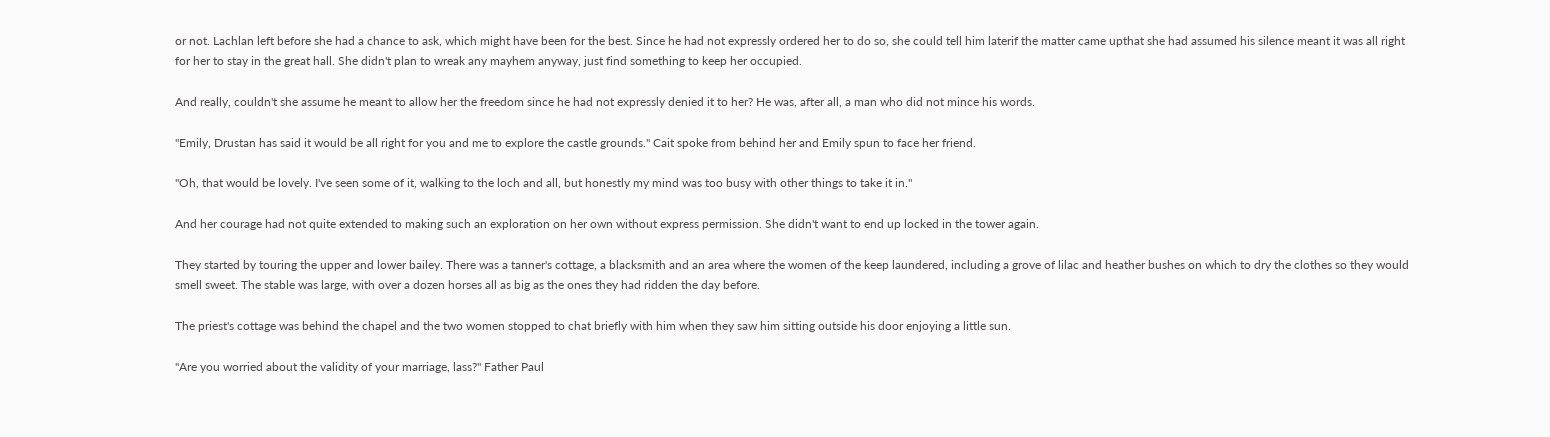or not. Lachlan left before she had a chance to ask, which might have been for the best. Since he had not expressly ordered her to do so, she could tell him laterif the matter came upthat she had assumed his silence meant it was all right for her to stay in the great hall. She didn't plan to wreak any mayhem anyway, just find something to keep her occupied.

And really, couldn't she assume he meant to allow her the freedom since he had not expressly denied it to her? He was, after all, a man who did not mince his words.

"Emily, Drustan has said it would be all right for you and me to explore the castle grounds." Cait spoke from behind her and Emily spun to face her friend.

"Oh, that would be lovely. I've seen some of it, walking to the loch and all, but honestly my mind was too busy with other things to take it in."

And her courage had not quite extended to making such an exploration on her own without express permission. She didn't want to end up locked in the tower again.

They started by touring the upper and lower bailey. There was a tanner's cottage, a blacksmith and an area where the women of the keep laundered, including a grove of lilac and heather bushes on which to dry the clothes so they would smell sweet. The stable was large, with over a dozen horses all as big as the ones they had ridden the day before.

The priest's cottage was behind the chapel and the two women stopped to chat briefly with him when they saw him sitting outside his door enjoying a little sun.

"Are you worried about the validity of your marriage, lass?" Father Paul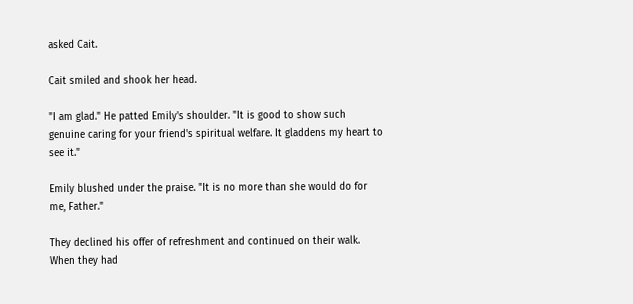asked Cait.

Cait smiled and shook her head.

"I am glad." He patted Emily's shoulder. "It is good to show such genuine caring for your friend's spiritual welfare. It gladdens my heart to see it."

Emily blushed under the praise. "It is no more than she would do for me, Father."

They declined his offer of refreshment and continued on their walk. When they had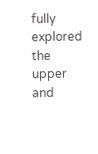fully explored the upper and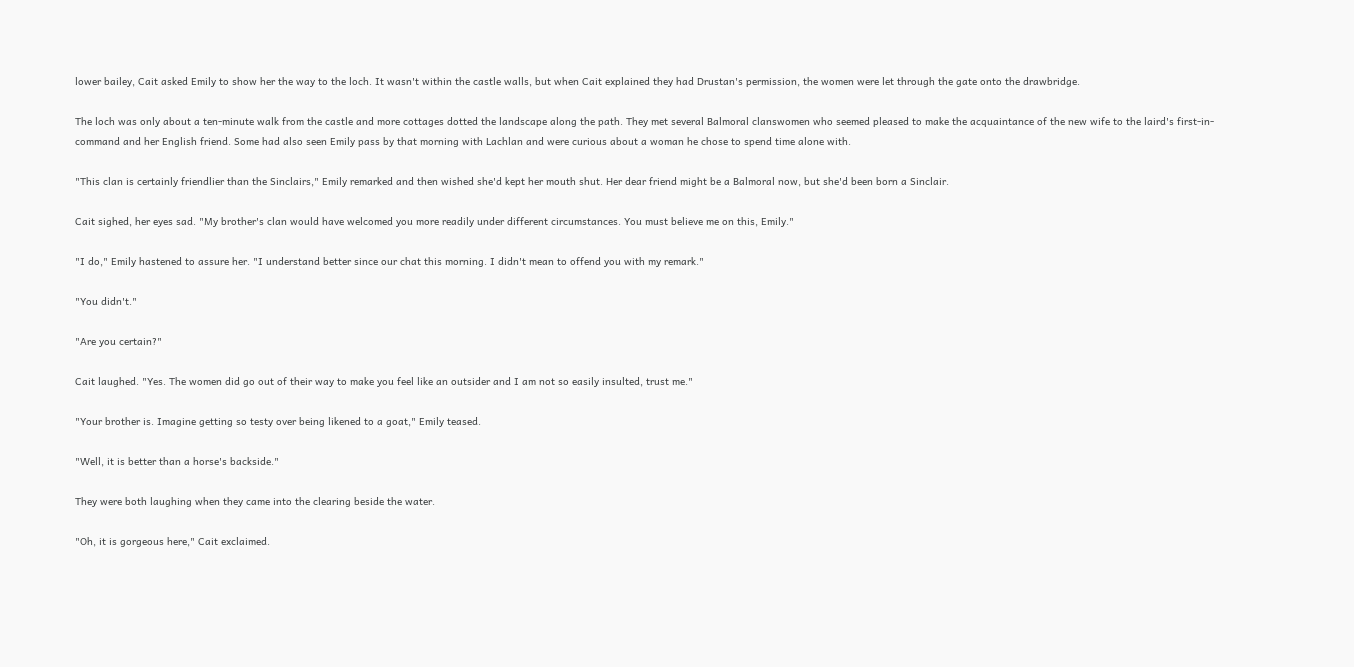lower bailey, Cait asked Emily to show her the way to the loch. It wasn't within the castle walls, but when Cait explained they had Drustan's permission, the women were let through the gate onto the drawbridge.

The loch was only about a ten-minute walk from the castle and more cottages dotted the landscape along the path. They met several Balmoral clanswomen who seemed pleased to make the acquaintance of the new wife to the laird's first-in-command and her English friend. Some had also seen Emily pass by that morning with Lachlan and were curious about a woman he chose to spend time alone with.

"This clan is certainly friendlier than the Sinclairs," Emily remarked and then wished she'd kept her mouth shut. Her dear friend might be a Balmoral now, but she'd been born a Sinclair.

Cait sighed, her eyes sad. "My brother's clan would have welcomed you more readily under different circumstances. You must believe me on this, Emily."

"I do," Emily hastened to assure her. "I understand better since our chat this morning. I didn't mean to offend you with my remark."

"You didn't."

"Are you certain?"

Cait laughed. "Yes. The women did go out of their way to make you feel like an outsider and I am not so easily insulted, trust me."

"Your brother is. Imagine getting so testy over being likened to a goat," Emily teased.

"Well, it is better than a horse's backside."

They were both laughing when they came into the clearing beside the water.

"Oh, it is gorgeous here," Cait exclaimed.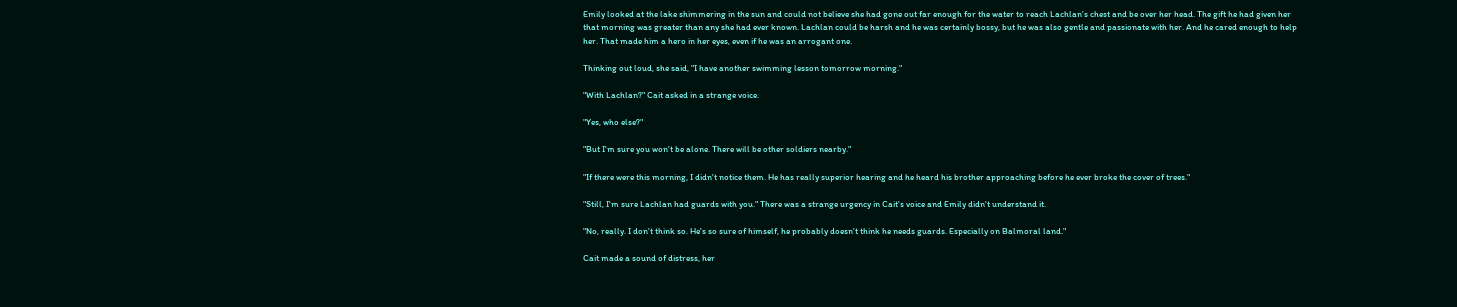Emily looked at the lake shimmering in the sun and could not believe she had gone out far enough for the water to reach Lachlan's chest and be over her head. The gift he had given her that morning was greater than any she had ever known. Lachlan could be harsh and he was certainly bossy, but he was also gentle and passionate with her. And he cared enough to help her. That made him a hero in her eyes, even if he was an arrogant one.

Thinking out loud, she said, "I have another swimming lesson tomorrow morning."

"With Lachlan?" Cait asked in a strange voice.

"Yes, who else?"

"But I'm sure you won't be alone. There will be other soldiers nearby."

"If there were this morning, I didn't notice them. He has really superior hearing and he heard his brother approaching before he ever broke the cover of trees."

"Still, I'm sure Lachlan had guards with you." There was a strange urgency in Cait's voice and Emily didn't understand it.

"No, really. I don't think so. He's so sure of himself, he probably doesn't think he needs guards. Especially on Balmoral land."

Cait made a sound of distress, her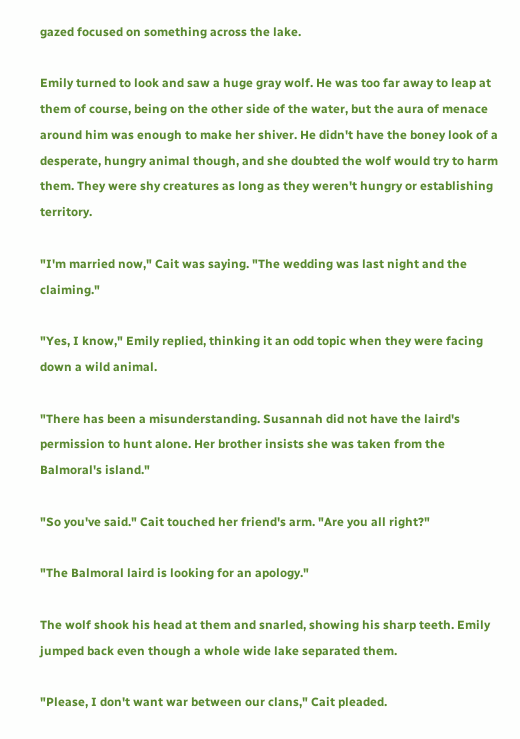gazed focused on something across the lake.

Emily turned to look and saw a huge gray wolf. He was too far away to leap at them of course, being on the other side of the water, but the aura of menace around him was enough to make her shiver. He didn't have the boney look of a desperate, hungry animal though, and she doubted the wolf would try to harm them. They were shy creatures as long as they weren't hungry or establishing territory.

"I'm married now," Cait was saying. "The wedding was last night and the claiming."

"Yes, I know," Emily replied, thinking it an odd topic when they were facing down a wild animal.

"There has been a misunderstanding. Susannah did not have the laird's permission to hunt alone. Her brother insists she was taken from the Balmoral's island."

"So you've said." Cait touched her friend's arm. "Are you all right?"

"The Balmoral laird is looking for an apology."

The wolf shook his head at them and snarled, showing his sharp teeth. Emily jumped back even though a whole wide lake separated them.

"Please, I don't want war between our clans," Cait pleaded.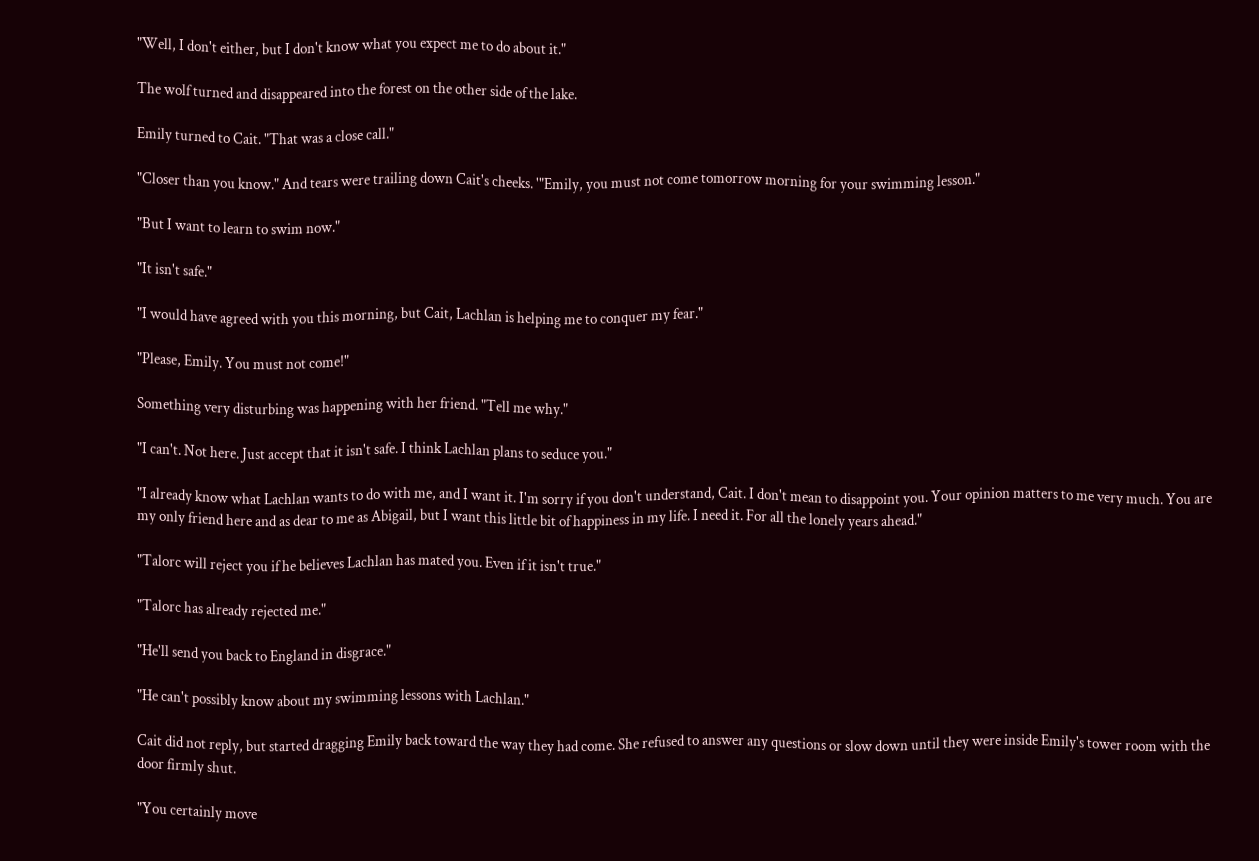"Well, I don't either, but I don't know what you expect me to do about it."

The wolf turned and disappeared into the forest on the other side of the lake.

Emily turned to Cait. "That was a close call."

"Closer than you know." And tears were trailing down Cait's cheeks. '"Emily, you must not come tomorrow morning for your swimming lesson."

"But I want to learn to swim now."

"It isn't safe."

"I would have agreed with you this morning, but Cait, Lachlan is helping me to conquer my fear."

"Please, Emily. You must not come!"

Something very disturbing was happening with her friend. "Tell me why."

"I can't. Not here. Just accept that it isn't safe. I think Lachlan plans to seduce you."

"I already know what Lachlan wants to do with me, and I want it. I'm sorry if you don't understand, Cait. I don't mean to disappoint you. Your opinion matters to me very much. You are my only friend here and as dear to me as Abigail, but I want this little bit of happiness in my life. I need it. For all the lonely years ahead."

"Talorc will reject you if he believes Lachlan has mated you. Even if it isn't true."

"Talorc has already rejected me."

"He'll send you back to England in disgrace."

"He can't possibly know about my swimming lessons with Lachlan."

Cait did not reply, but started dragging Emily back toward the way they had come. She refused to answer any questions or slow down until they were inside Emily's tower room with the door firmly shut.

"You certainly move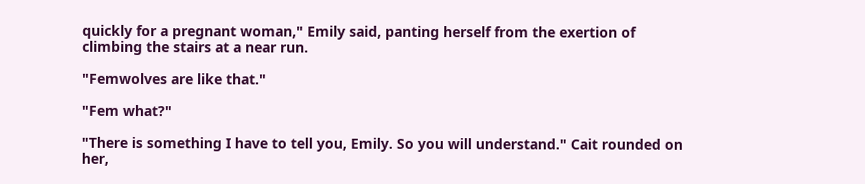quickly for a pregnant woman," Emily said, panting herself from the exertion of climbing the stairs at a near run.

"Femwolves are like that."

"Fem what?"

"There is something I have to tell you, Emily. So you will understand." Cait rounded on her,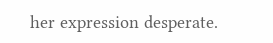her expression desperate.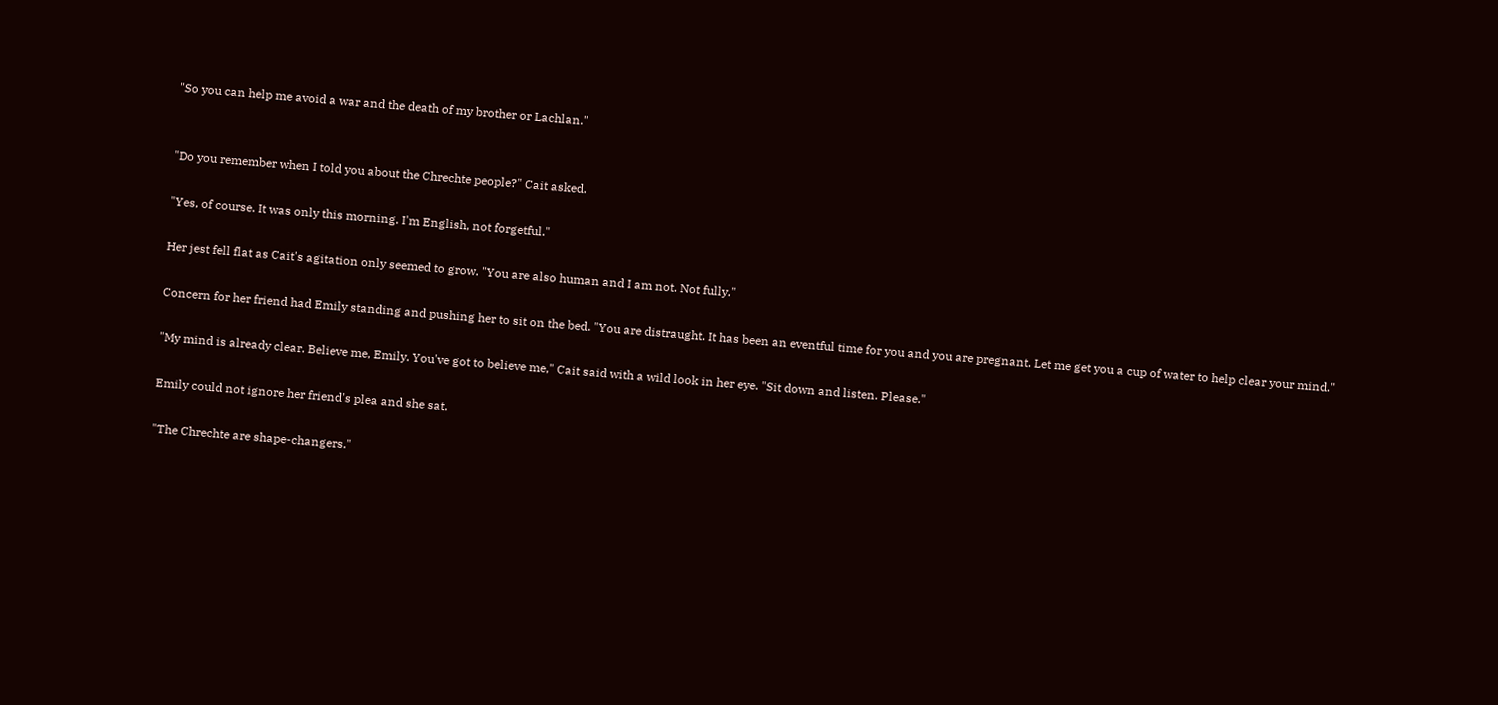"So you can help me avoid a war and the death of my brother or Lachlan."


"Do you remember when I told you about the Chrechte people?" Cait asked.

"Yes, of course. It was only this morning. I'm English, not forgetful."

Her jest fell flat as Cait's agitation only seemed to grow. "You are also human and I am not. Not fully."

Concern for her friend had Emily standing and pushing her to sit on the bed. "You are distraught. It has been an eventful time for you and you are pregnant. Let me get you a cup of water to help clear your mind."

"My mind is already clear. Believe me, Emily. You've got to believe me," Cait said with a wild look in her eye. "Sit down and listen. Please."

Emily could not ignore her friend's plea and she sat.

"The Chrechte are shape-changers."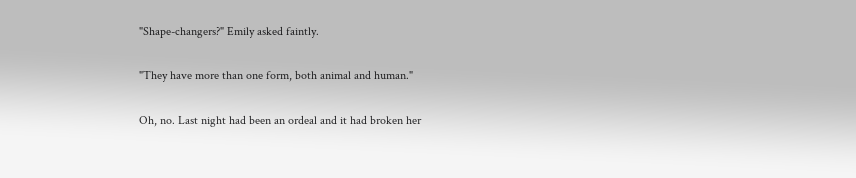"Shape-changers?" Emily asked faintly.

"They have more than one form, both animal and human."

Oh, no. Last night had been an ordeal and it had broken her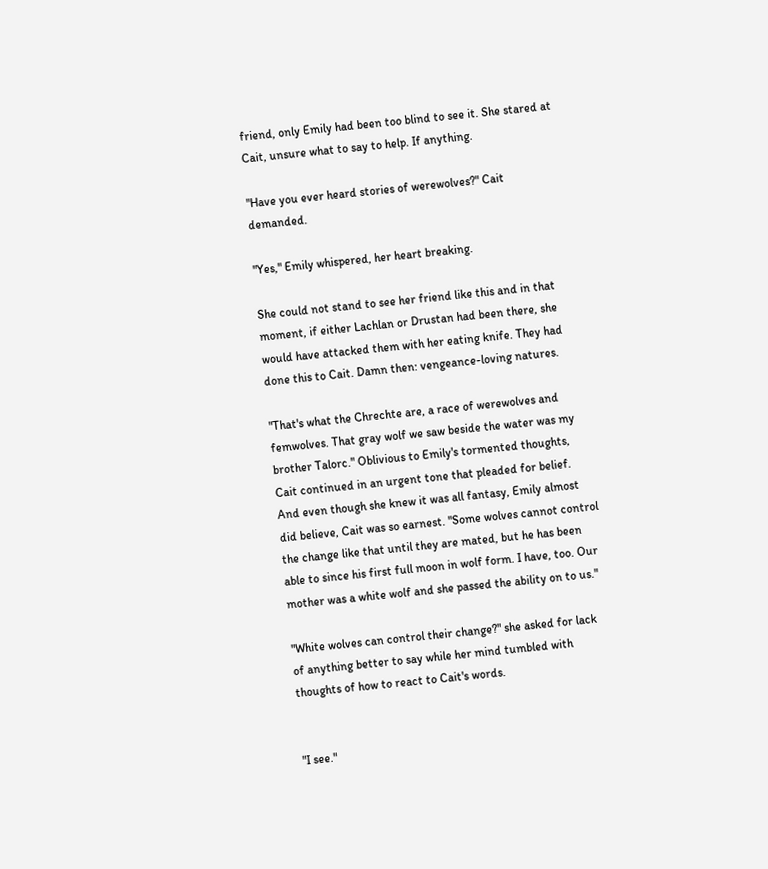friend, only Emily had been too blind to see it. She stared at Cait, unsure what to say to help. If anything.

"Have you ever heard stories of werewolves?" Cait demanded.

"Yes," Emily whispered, her heart breaking.

She could not stand to see her friend like this and in that moment, if either Lachlan or Drustan had been there, she would have attacked them with her eating knife. They had done this to Cait. Damn then: vengeance-loving natures.

"That's what the Chrechte are, a race of werewolves and femwolves. That gray wolf we saw beside the water was my brother Talorc." Oblivious to Emily's tormented thoughts, Cait continued in an urgent tone that pleaded for belief. And even though she knew it was all fantasy, Emily almost did believe, Cait was so earnest. "Some wolves cannot control the change like that until they are mated, but he has been able to since his first full moon in wolf form. I have, too. Our mother was a white wolf and she passed the ability on to us."

"White wolves can control their change?" she asked for lack of anything better to say while her mind tumbled with thoughts of how to react to Cait's words.


"I see."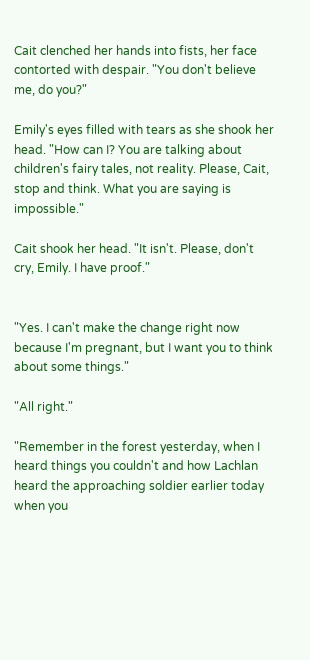Cait clenched her hands into fists, her face contorted with despair. "You don't believe me, do you?"

Emily's eyes filled with tears as she shook her head. "How can I? You are talking about children's fairy tales, not reality. Please, Cait, stop and think. What you are saying is impossible."

Cait shook her head. "It isn't. Please, don't cry, Emily. I have proof."


"Yes. I can't make the change right now because I'm pregnant, but I want you to think about some things."

"All right."

"Remember in the forest yesterday, when I heard things you couldn't and how Lachlan heard the approaching soldier earlier today when you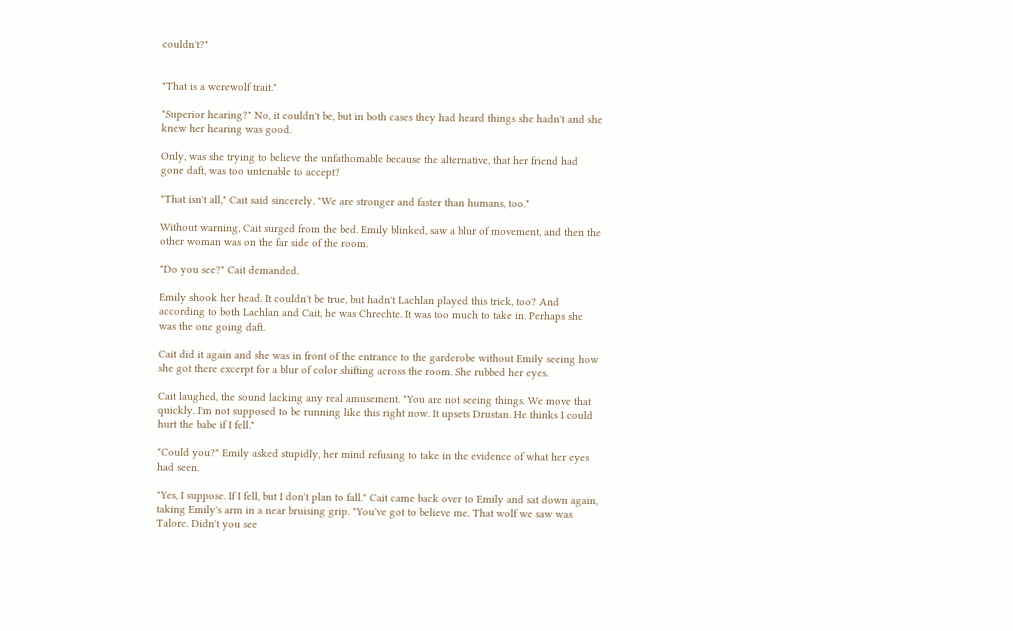couldn't?"


"That is a werewolf trait."

"Superior hearing?" No, it couldn't be, but in both cases they had heard things she hadn't and she knew her hearing was good.

Only, was she trying to believe the unfathomable because the alternative, that her friend had gone daft, was too untenable to accept?

"That isn't all," Cait said sincerely. "We are stronger and faster than humans, too."

Without warning, Cait surged from the bed. Emily blinked, saw a blur of movement, and then the other woman was on the far side of the room.

"Do you see?" Cait demanded.

Emily shook her head. It couldn't be true, but hadn't Lachlan played this trick, too? And according to both Lachlan and Cait, he was Chrechte. It was too much to take in. Perhaps she was the one going daft.

Cait did it again and she was in front of the entrance to the garderobe without Emily seeing how she got there excerpt for a blur of color shifting across the room. She rubbed her eyes.

Cait laughed, the sound lacking any real amusement. "You are not seeing things. We move that quickly. I'm not supposed to be running like this right now. It upsets Drustan. He thinks I could hurt the babe if I fell."

"Could you?" Emily asked stupidly, her mind refusing to take in the evidence of what her eyes had seen.

"Yes, I suppose. If I fell, but I don't plan to fall." Cait came back over to Emily and sat down again, taking Emily's arm in a near bruising grip. "You've got to believe me. That wolf we saw was Talorc. Didn't you see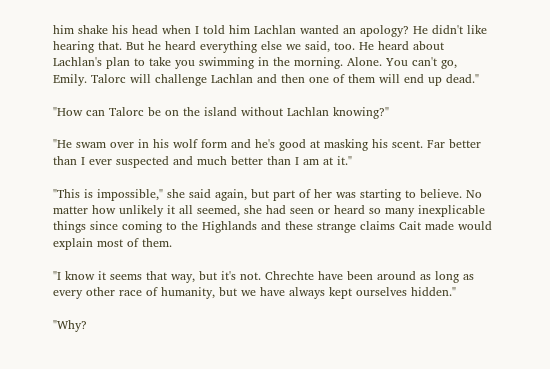him shake his head when I told him Lachlan wanted an apology? He didn't like hearing that. But he heard everything else we said, too. He heard about Lachlan's plan to take you swimming in the morning. Alone. You can't go, Emily. Talorc will challenge Lachlan and then one of them will end up dead."

"How can Talorc be on the island without Lachlan knowing?"

"He swam over in his wolf form and he's good at masking his scent. Far better than I ever suspected and much better than I am at it."

"This is impossible," she said again, but part of her was starting to believe. No matter how unlikely it all seemed, she had seen or heard so many inexplicable things since coming to the Highlands and these strange claims Cait made would explain most of them.

"I know it seems that way, but it's not. Chrechte have been around as long as every other race of humanity, but we have always kept ourselves hidden."

"Why?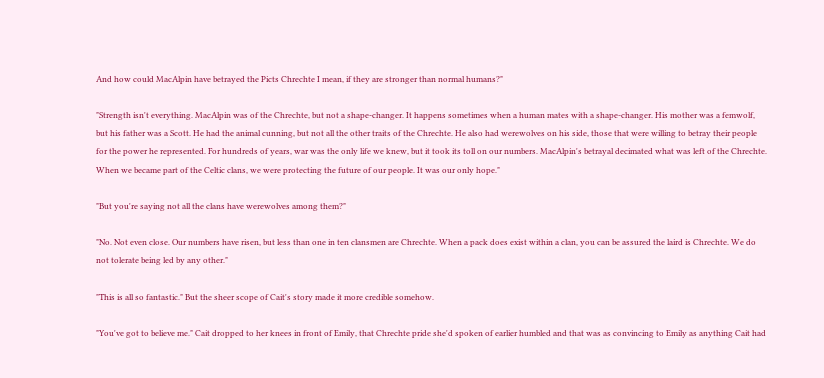And how could MacAlpin have betrayed the Picts Chrechte I mean, if they are stronger than normal humans?"

"Strength isn't everything. MacAlpin was of the Chrechte, but not a shape-changer. It happens sometimes when a human mates with a shape-changer. His mother was a femwolf, but his father was a Scott. He had the animal cunning, but not all the other traits of the Chrechte. He also had werewolves on his side, those that were willing to betray their people for the power he represented. For hundreds of years, war was the only life we knew, but it took its toll on our numbers. MacAlpin's betrayal decimated what was left of the Chrechte. When we became part of the Celtic clans, we were protecting the future of our people. It was our only hope."

"But you're saying not all the clans have werewolves among them?"

"No. Not even close. Our numbers have risen, but less than one in ten clansmen are Chrechte. When a pack does exist within a clan, you can be assured the laird is Chrechte. We do not tolerate being led by any other."

"This is all so fantastic." But the sheer scope of Cait's story made it more credible somehow.

"You've got to believe me." Cait dropped to her knees in front of Emily, that Chrechte pride she'd spoken of earlier humbled and that was as convincing to Emily as anything Cait had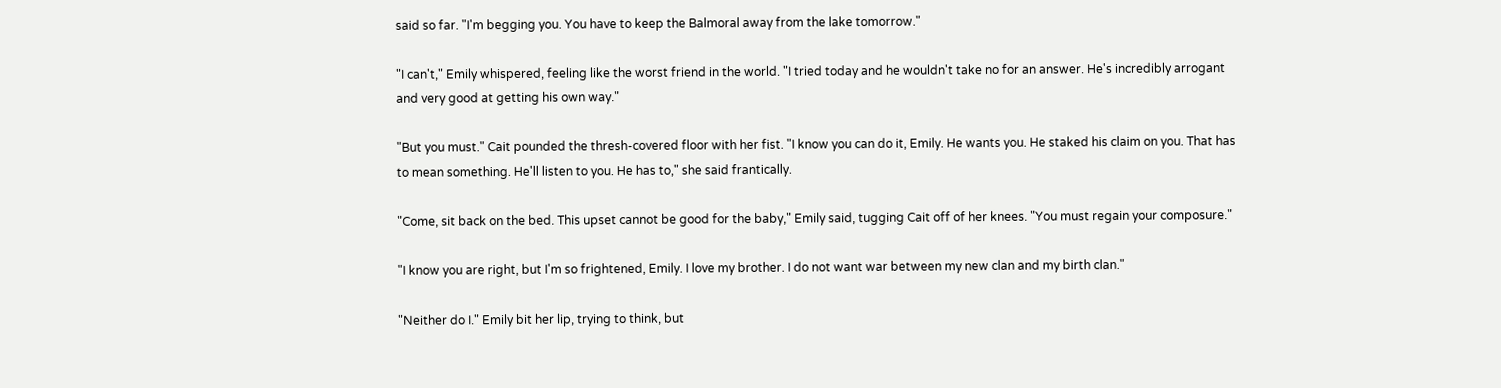said so far. "I'm begging you. You have to keep the Balmoral away from the lake tomorrow."

"I can't," Emily whispered, feeling like the worst friend in the world. "I tried today and he wouldn't take no for an answer. He's incredibly arrogant and very good at getting his own way."

"But you must." Cait pounded the thresh-covered floor with her fist. "I know you can do it, Emily. He wants you. He staked his claim on you. That has to mean something. He'll listen to you. He has to," she said frantically.

"Come, sit back on the bed. This upset cannot be good for the baby," Emily said, tugging Cait off of her knees. "You must regain your composure."

"I know you are right, but I'm so frightened, Emily. I love my brother. I do not want war between my new clan and my birth clan."

"Neither do I." Emily bit her lip, trying to think, but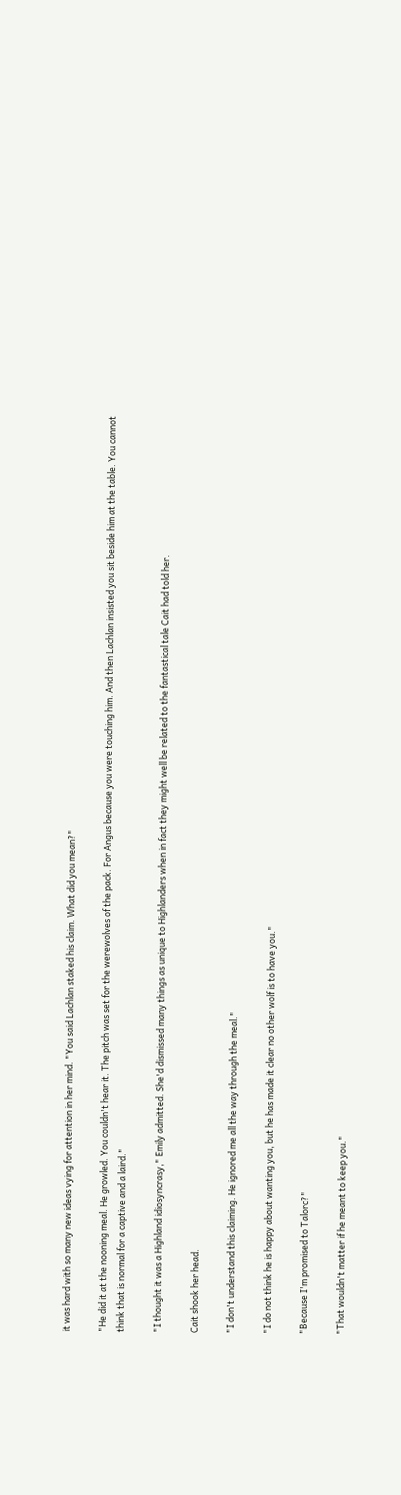it was hard with so many new ideas vying for attention in her mind. "You said Lachlan staked his claim. What did you mean?"

"He did it at the nooning meal. He growled. You couldn't hear it. The pitch was set for the werewolves of the pack. For Angus because you were touching him. And then Lachlan insisted you sit beside him at the table. You cannot think that is normal for a captive and a laird."

"I thought it was a Highland idiosyncrasy," Emily admitted. She'd dismissed many things as unique to Highlanders when in fact they might well be related to the fantastical tale Cait had told her.

Cait shook her head.

"I don't understand this claiming. He ignored me all the way through the meal."

"I do not think he is happy about wanting you, but he has made it clear no other wolf is to have you."

"Because I'm promised to Talorc?"

"That wouldn't matter if he meant to keep you."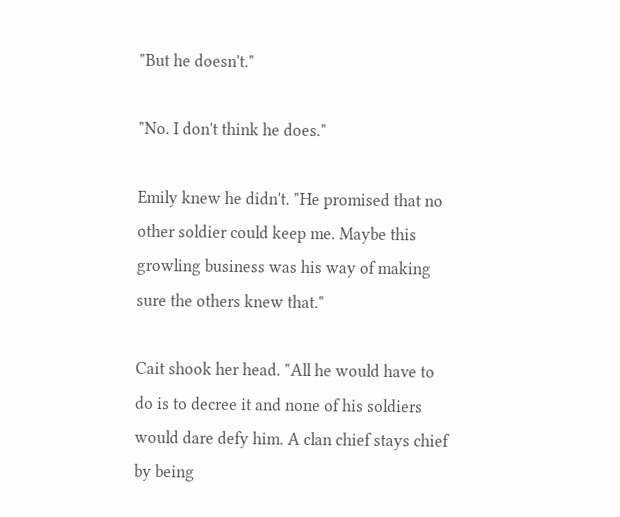"But he doesn't."

"No. I don't think he does."

Emily knew he didn't. "He promised that no other soldier could keep me. Maybe this growling business was his way of making sure the others knew that."

Cait shook her head. "All he would have to do is to decree it and none of his soldiers would dare defy him. A clan chief stays chief by being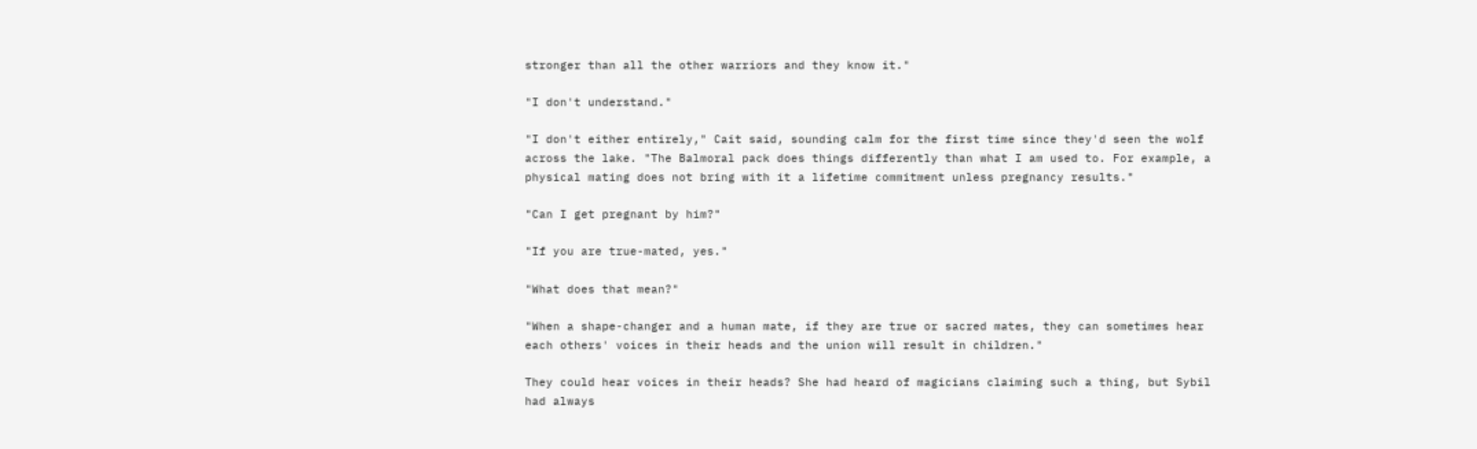stronger than all the other warriors and they know it."

"I don't understand."

"I don't either entirely," Cait said, sounding calm for the first time since they'd seen the wolf across the lake. "The Balmoral pack does things differently than what I am used to. For example, a physical mating does not bring with it a lifetime commitment unless pregnancy results."

"Can I get pregnant by him?"

"If you are true-mated, yes."

"What does that mean?"

"When a shape-changer and a human mate, if they are true or sacred mates, they can sometimes hear each others' voices in their heads and the union will result in children."

They could hear voices in their heads? She had heard of magicians claiming such a thing, but Sybil had always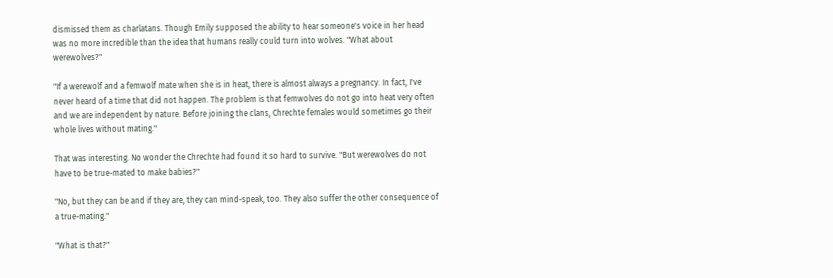dismissed them as charlatans. Though Emily supposed the ability to hear someone's voice in her head was no more incredible than the idea that humans really could turn into wolves. "What about werewolves?"

"If a werewolf and a femwolf mate when she is in heat, there is almost always a pregnancy. In fact, I've never heard of a time that did not happen. The problem is that femwolves do not go into heat very often and we are independent by nature. Before joining the clans, Chrechte females would sometimes go their whole lives without mating."

That was interesting. No wonder the Chrechte had found it so hard to survive. "But werewolves do not have to be true-mated to make babies?"

"No, but they can be and if they are, they can mind-speak, too. They also suffer the other consequence of a true-mating."

"What is that?"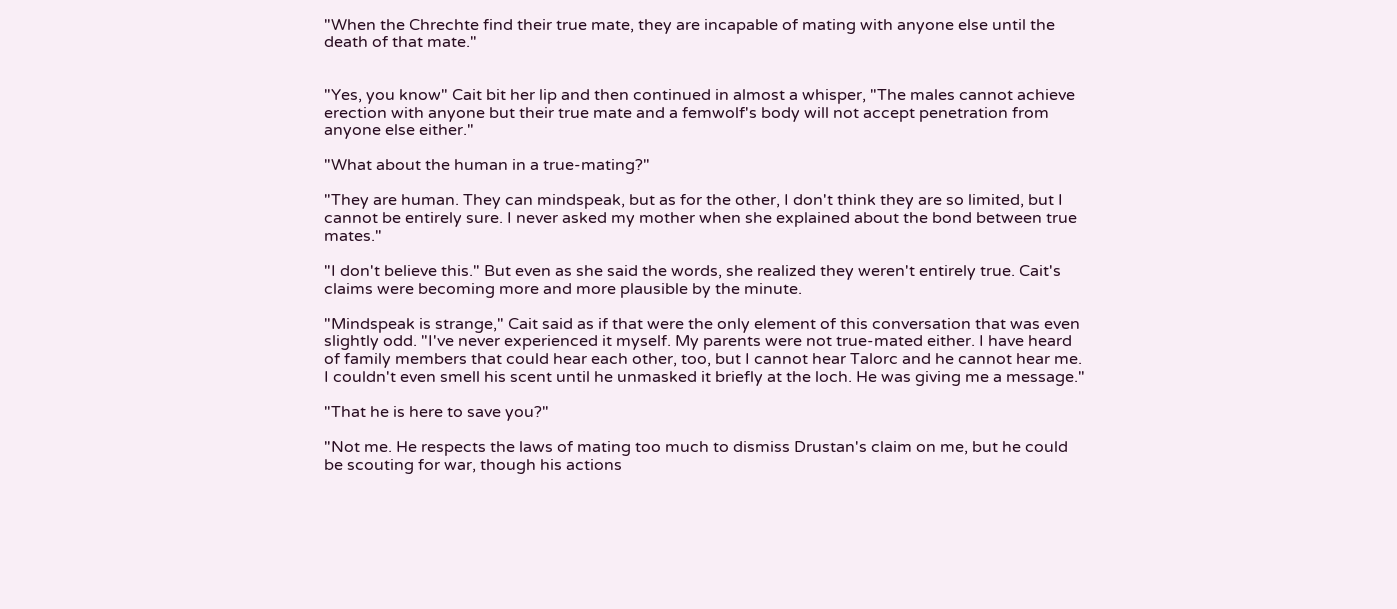"When the Chrechte find their true mate, they are incapable of mating with anyone else until the death of that mate."


"Yes, you know" Cait bit her lip and then continued in almost a whisper, "The males cannot achieve erection with anyone but their true mate and a femwolf's body will not accept penetration from anyone else either."

"What about the human in a true-mating?"

"They are human. They can mindspeak, but as for the other, I don't think they are so limited, but I cannot be entirely sure. I never asked my mother when she explained about the bond between true mates."

"I don't believe this." But even as she said the words, she realized they weren't entirely true. Cait's claims were becoming more and more plausible by the minute.

"Mindspeak is strange," Cait said as if that were the only element of this conversation that was even slightly odd. "I've never experienced it myself. My parents were not true-mated either. I have heard of family members that could hear each other, too, but I cannot hear Talorc and he cannot hear me. I couldn't even smell his scent until he unmasked it briefly at the loch. He was giving me a message."

"That he is here to save you?"

"Not me. He respects the laws of mating too much to dismiss Drustan's claim on me, but he could be scouting for war, though his actions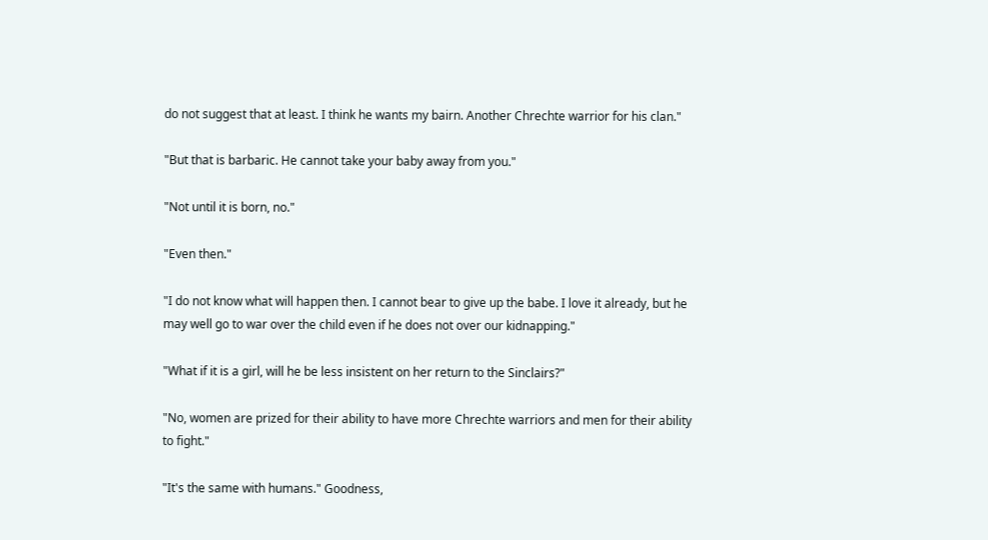do not suggest that at least. I think he wants my bairn. Another Chrechte warrior for his clan."

"But that is barbaric. He cannot take your baby away from you."

"Not until it is born, no."

"Even then."

"I do not know what will happen then. I cannot bear to give up the babe. I love it already, but he may well go to war over the child even if he does not over our kidnapping."

"What if it is a girl, will he be less insistent on her return to the Sinclairs?"

"No, women are prized for their ability to have more Chrechte warriors and men for their ability to fight."

"It's the same with humans." Goodness,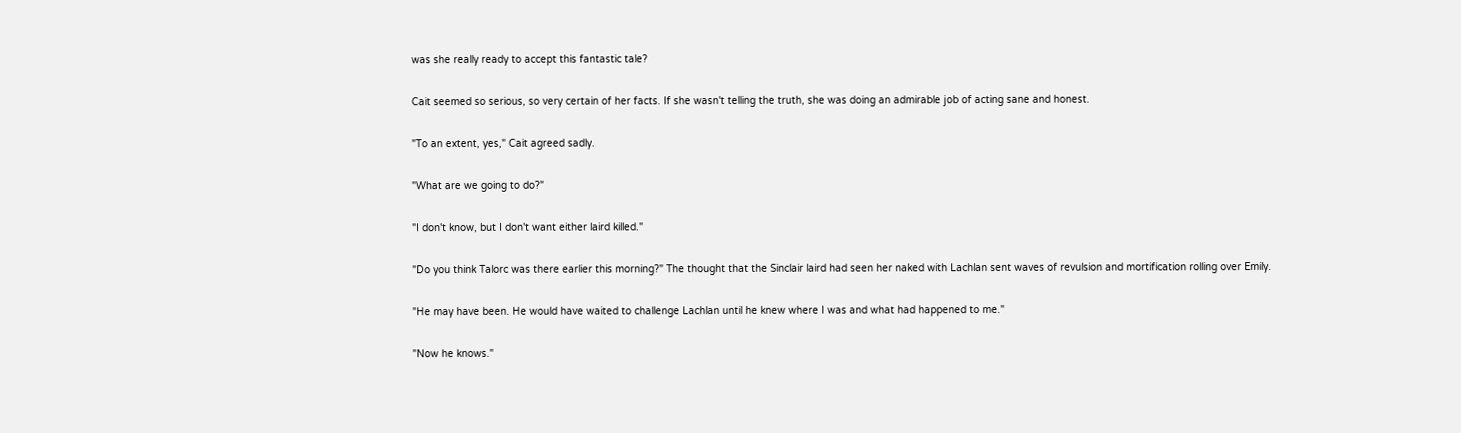was she really ready to accept this fantastic tale?

Cait seemed so serious, so very certain of her facts. If she wasn't telling the truth, she was doing an admirable job of acting sane and honest.

"To an extent, yes," Cait agreed sadly.

"What are we going to do?"

"I don't know, but I don't want either laird killed."

"Do you think Talorc was there earlier this morning?" The thought that the Sinclair laird had seen her naked with Lachlan sent waves of revulsion and mortification rolling over Emily.

"He may have been. He would have waited to challenge Lachlan until he knew where I was and what had happened to me."

"Now he knows."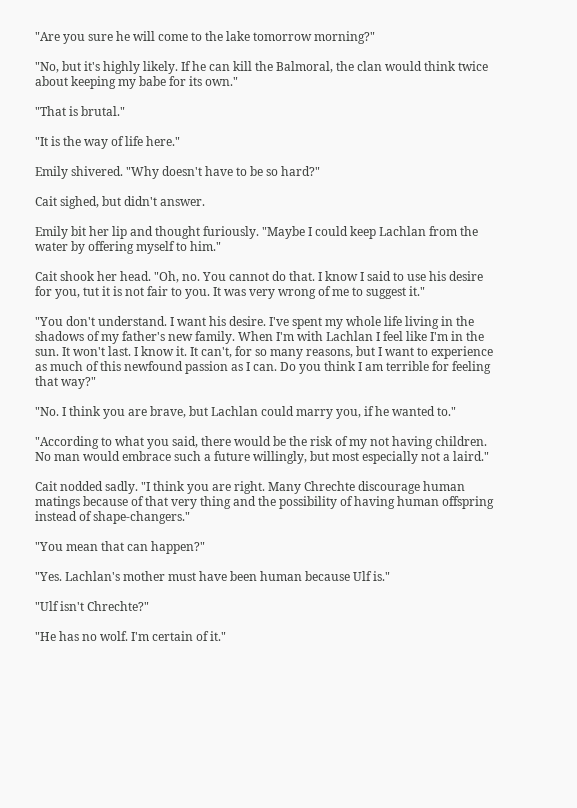"Are you sure he will come to the lake tomorrow morning?"

"No, but it's highly likely. If he can kill the Balmoral, the clan would think twice about keeping my babe for its own."

"That is brutal."

"It is the way of life here."

Emily shivered. "Why doesn't have to be so hard?"

Cait sighed, but didn't answer.

Emily bit her lip and thought furiously. "Maybe I could keep Lachlan from the water by offering myself to him."

Cait shook her head. "Oh, no. You cannot do that. I know I said to use his desire for you, tut it is not fair to you. It was very wrong of me to suggest it."

"You don't understand. I want his desire. I've spent my whole life living in the shadows of my father's new family. When I'm with Lachlan I feel like I'm in the sun. It won't last. I know it. It can't, for so many reasons, but I want to experience as much of this newfound passion as I can. Do you think I am terrible for feeling that way?"

"No. I think you are brave, but Lachlan could marry you, if he wanted to."

"According to what you said, there would be the risk of my not having children. No man would embrace such a future willingly, but most especially not a laird."

Cait nodded sadly. "I think you are right. Many Chrechte discourage human matings because of that very thing and the possibility of having human offspring instead of shape-changers."

"You mean that can happen?"

"Yes. Lachlan's mother must have been human because Ulf is."

"Ulf isn't Chrechte?"

"He has no wolf. I'm certain of it."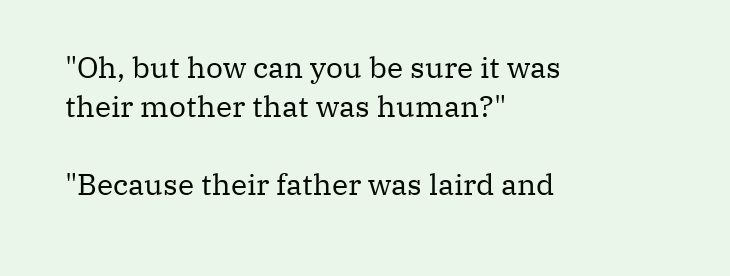"Oh, but how can you be sure it was their mother that was human?"

"Because their father was laird and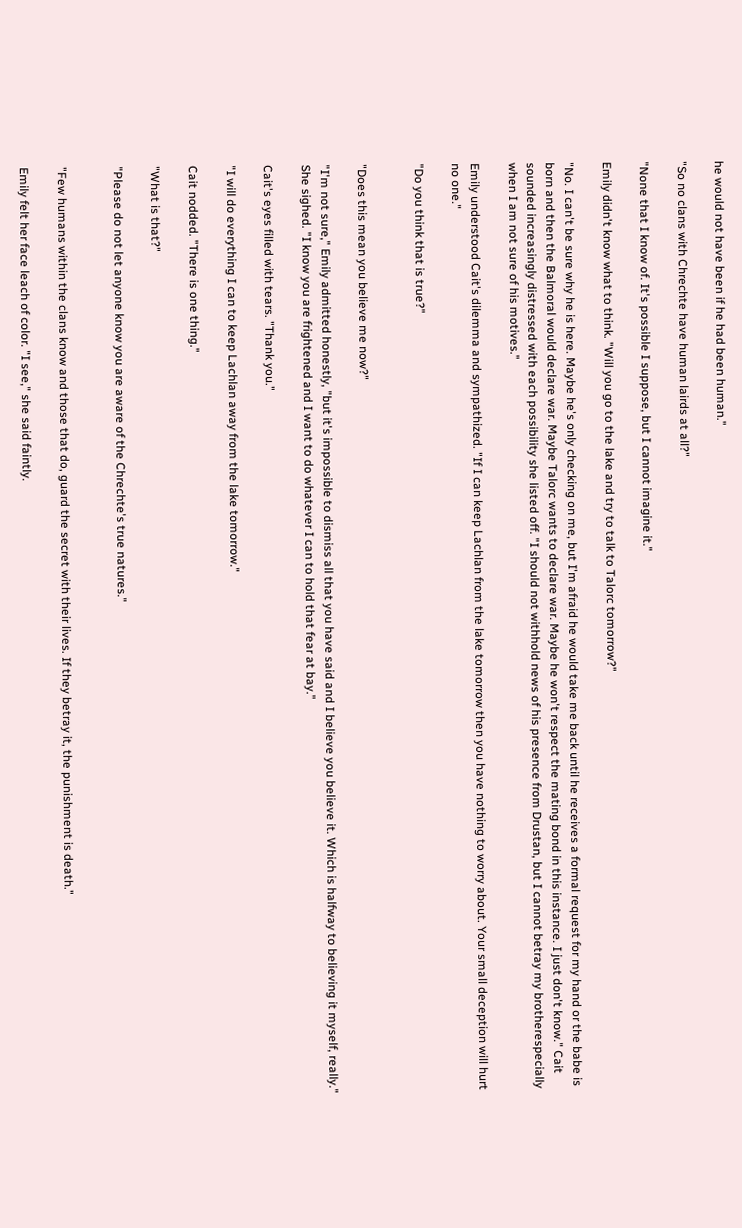he would not have been if he had been human."

"So no clans with Chrechte have human lairds at all?"

"None that I know of. It's possible I suppose, but I cannot imagine it."

Emily didn't know what to think. "Will you go to the lake and try to talk to Talorc tomorrow?"

"No. I can't be sure why he is here. Maybe he's only checking on me, but I'm afraid he would take me back until he receives a formal request for my hand or the babe is born and then the Balmoral would declare war. Maybe Talorc wants to declare war. Maybe he won't respect the mating bond in this instance. I just don't know." Cait sounded increasingly distressed with each possibility she listed off. "I should not withhold news of his presence from Drustan, but I cannot betray my brotherespecially when I am not sure of his motives."

Emily understood Cait's dilemma and sympathized. "If I can keep Lachlan from the lake tomorrow then you have nothing to worry about. Your small deception will hurt no one."

"Do you think that is true?"


"Does this mean you believe me now?"

"I'm not sure," Emily admitted honestly, "but it's impossible to dismiss all that you have said and I believe you believe it. Which is halfway to believing it myself, really." She sighed. "I know you are frightened and I want to do whatever I can to hold that fear at bay."

Cait's eyes filled with tears. "Thank you."

"I will do everything I can to keep Lachlan away from the lake tomorrow."

Cait nodded. "There is one thing."

"What is that?"

"Please do not let anyone know you are aware of the Chrechte's true natures."


"Few humans within the clans know and those that do, guard the secret with their lives. If they betray it, the punishment is death."

Emily felt her face leach of color. "I see," she said faintly.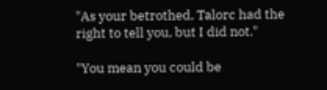"As your betrothed, Talorc had the right to tell you, but I did not."

"You mean you could be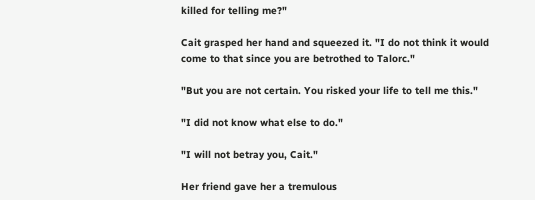killed for telling me?"

Cait grasped her hand and squeezed it. "I do not think it would come to that since you are betrothed to Talorc."

"But you are not certain. You risked your life to tell me this."

"I did not know what else to do."

"I will not betray you, Cait."

Her friend gave her a tremulous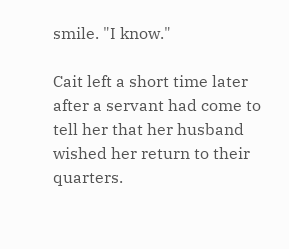smile. "I know."

Cait left a short time later after a servant had come to tell her that her husband wished her return to their quarters.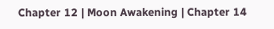Chapter 12 | Moon Awakening | Chapter 14